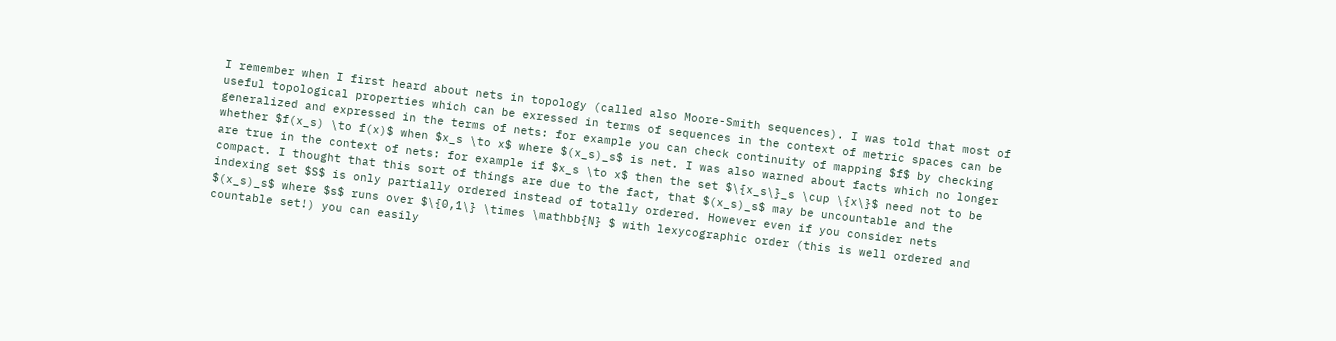I remember when I first heard about nets in topology (called also Moore-Smith sequences). I was told that most of useful topological properties which can be exressed in terms of sequences in the context of metric spaces can be generalized and expressed in the terms of nets: for example you can check continuity of mapping $f$ by checking whether $f(x_s) \to f(x)$ when $x_s \to x$ where $(x_s)_s$ is net. I was also warned about facts which no longer are true in the context of nets: for example if $x_s \to x$ then the set $\{x_s\}_s \cup \{x\}$ need not to be compact. I thought that this sort of things are due to the fact, that $(x_s)_s$ may be uncountable and the indexing set $S$ is only partially ordered instead of totally ordered. However even if you consider nets $(x_s)_s$ where $s$ runs over $\{0,1\} \times \mathbb{N} $ with lexycographic order (this is well ordered and countable set!) you can easily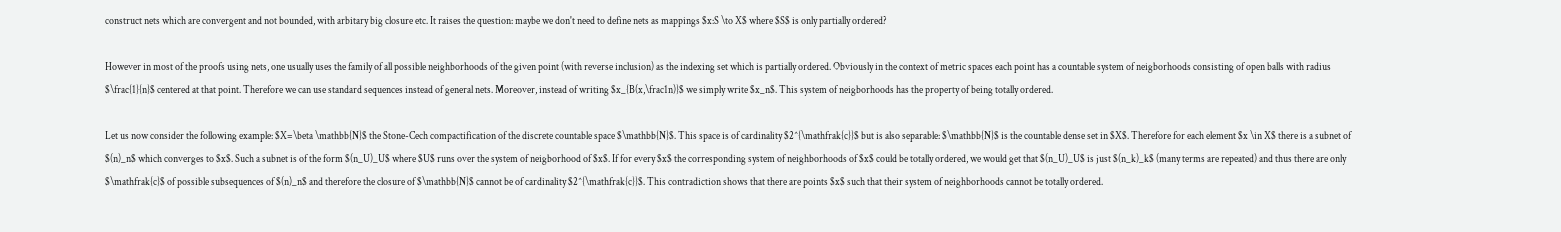construct nets which are convergent and not bounded, with arbitary big closure etc. It raises the question: maybe we don't need to define nets as mappings $x:S \to X$ where $S$ is only partially ordered?

However in most of the proofs using nets, one usually uses the family of all possible neighborhoods of the given point (with reverse inclusion) as the indexing set which is partially ordered. Obviously in the context of metric spaces each point has a countable system of neigborhoods consisting of open balls with radius $\frac{1}{n}$ centered at that point. Therefore we can use standard sequences instead of general nets. Moreover, instead of writing $x_{B(x,\frac1n)}$ we simply write $x_n$. This system of neigborhoods has the property of being totally ordered.

Let us now consider the following example: $X=\beta \mathbb{N}$ the Stone-Cech compactification of the discrete countable space $\mathbb{N}$. This space is of cardinality $2^{\mathfrak{c}}$ but is also separable: $\mathbb{N}$ is the countable dense set in $X$. Therefore for each element $x \in X$ there is a subnet of $(n)_n$ which converges to $x$. Such a subnet is of the form $(n_U)_U$ where $U$ runs over the system of neigborhood of $x$. If for every $x$ the corresponding system of neighborhoods of $x$ could be totally ordered, we would get that $(n_U)_U$ is just $(n_k)_k$ (many terms are repeated) and thus there are only $\mathfrak{c}$ of possible subsequences of $(n)_n$ and therefore the closure of $\mathbb{N}$ cannot be of cardinality $2^{\mathfrak{c}}$. This contradiction shows that there are points $x$ such that their system of neighborhoods cannot be totally ordered.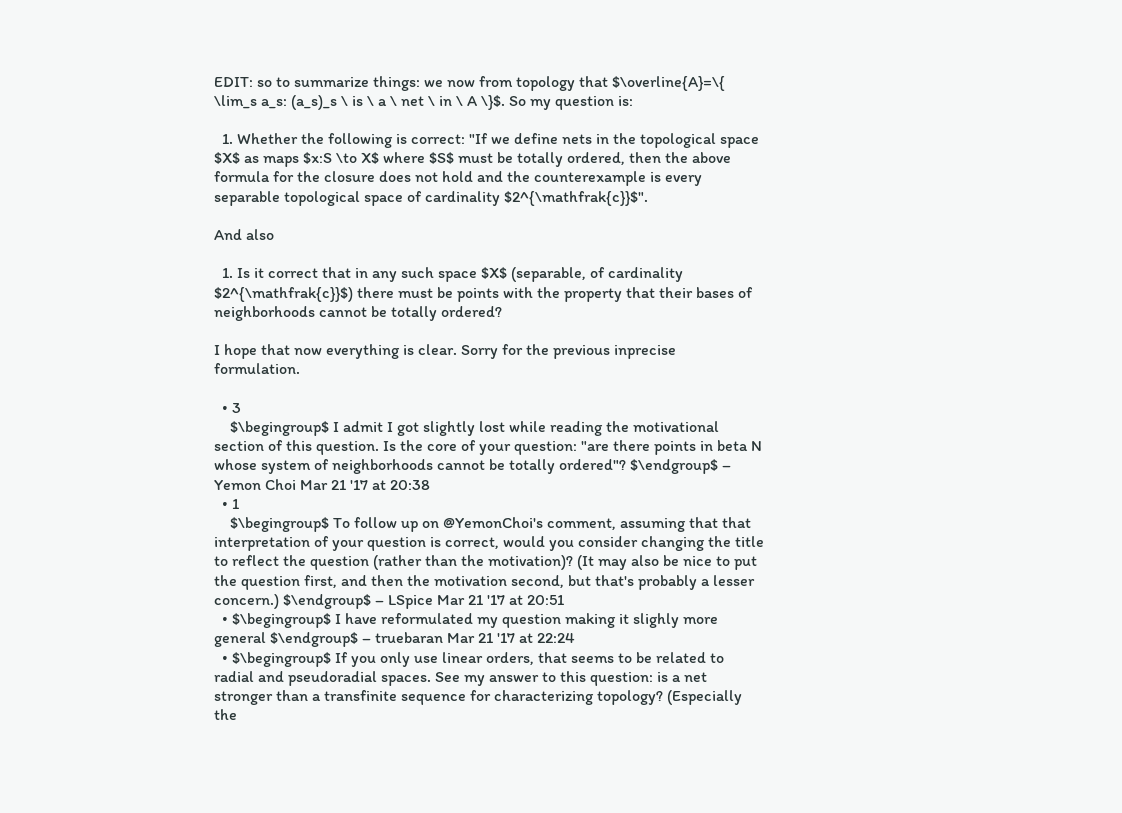EDIT: so to summarize things: we now from topology that $\overline{A}=\{ \lim_s a_s: (a_s)_s \ is \ a \ net \ in \ A \}$. So my question is:

  1. Whether the following is correct: "If we define nets in the topological space $X$ as maps $x:S \to X$ where $S$ must be totally ordered, then the above formula for the closure does not hold and the counterexample is every separable topological space of cardinality $2^{\mathfrak{c}}$".

And also

  1. Is it correct that in any such space $X$ (separable, of cardinality $2^{\mathfrak{c}}$) there must be points with the property that their bases of neighborhoods cannot be totally ordered?

I hope that now everything is clear. Sorry for the previous inprecise formulation.

  • 3
    $\begingroup$ I admit I got slightly lost while reading the motivational section of this question. Is the core of your question: "are there points in beta N whose system of neighborhoods cannot be totally ordered"? $\endgroup$ – Yemon Choi Mar 21 '17 at 20:38
  • 1
    $\begingroup$ To follow up on @YemonChoi's comment, assuming that that interpretation of your question is correct, would you consider changing the title to reflect the question (rather than the motivation)? (It may also be nice to put the question first, and then the motivation second, but that's probably a lesser concern.) $\endgroup$ – LSpice Mar 21 '17 at 20:51
  • $\begingroup$ I have reformulated my question making it slighly more general $\endgroup$ – truebaran Mar 21 '17 at 22:24
  • $\begingroup$ If you only use linear orders, that seems to be related to radial and pseudoradial spaces. See my answer to this question: is a net stronger than a transfinite sequence for characterizing topology? (Especially the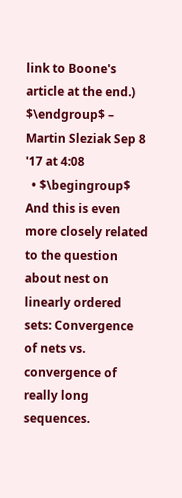link to Boone's article at the end.) $\endgroup$ – Martin Sleziak Sep 8 '17 at 4:08
  • $\begingroup$ And this is even more closely related to the question about nest on linearly ordered sets: Convergence of nets vs. convergence of really long sequences.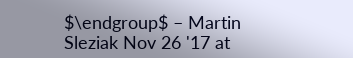$\endgroup$ – Martin Sleziak Nov 26 '17 at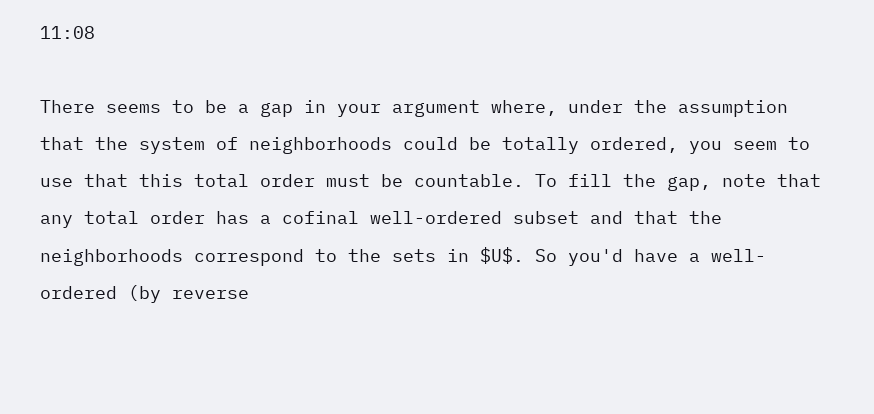11:08

There seems to be a gap in your argument where, under the assumption that the system of neighborhoods could be totally ordered, you seem to use that this total order must be countable. To fill the gap, note that any total order has a cofinal well-ordered subset and that the neighborhoods correspond to the sets in $U$. So you'd have a well-ordered (by reverse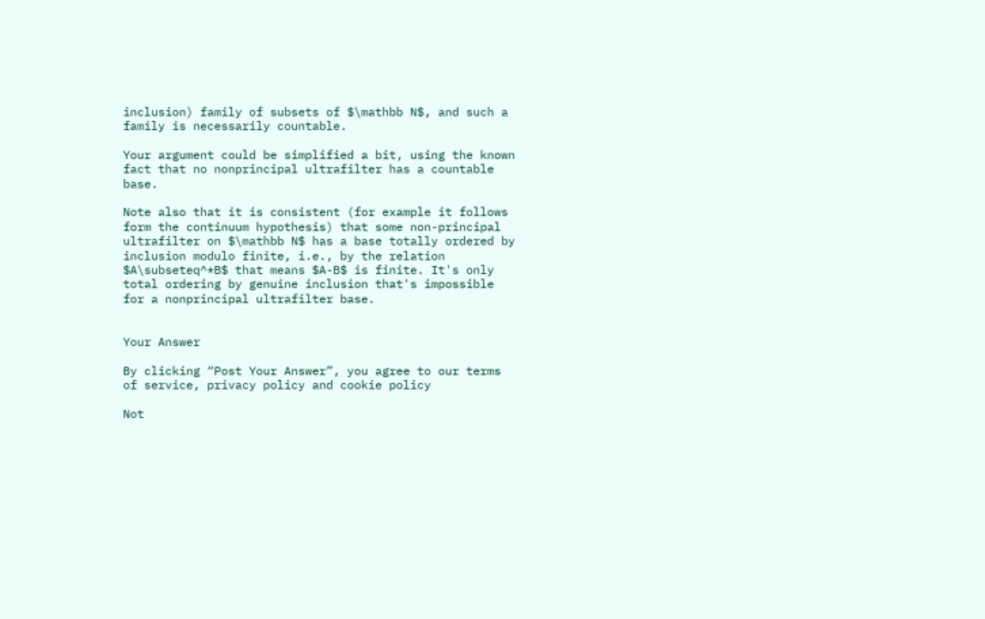inclusion) family of subsets of $\mathbb N$, and such a family is necessarily countable.

Your argument could be simplified a bit, using the known fact that no nonprincipal ultrafilter has a countable base.

Note also that it is consistent (for example it follows form the continuum hypothesis) that some non-principal ultrafilter on $\mathbb N$ has a base totally ordered by inclusion modulo finite, i.e., by the relation $A\subseteq^*B$ that means $A-B$ is finite. It's only total ordering by genuine inclusion that's impossible for a nonprincipal ultrafilter base.


Your Answer

By clicking “Post Your Answer”, you agree to our terms of service, privacy policy and cookie policy

Not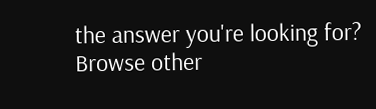the answer you're looking for? Browse other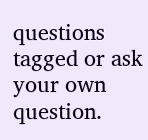questions tagged or ask your own question.